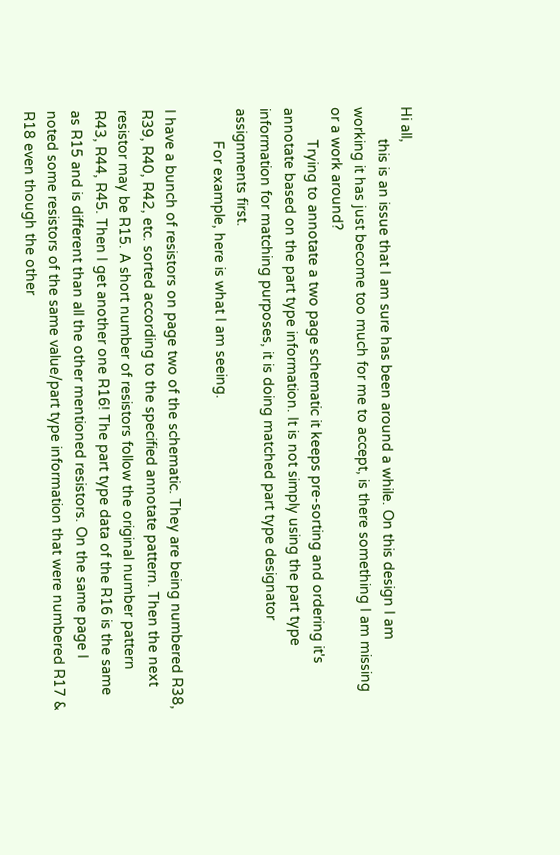Hi all,
        this is an issue that I am sure has been around a while. On this design I am
working it has just become too much for me to accept, is there something I am missing
or a work around?
        Trying to annotate a two page schematic it keeps pre-sorting and ordering it's
annotate based on the part type information. It is not simply using the part type
information for matching purposes, it is doing matched part type designator
assignments first.
        For example, here is what I am seeing.

I have a bunch of resistors on page two of the schematic. They are being numbered R38,
R39, R40, R42, etc. sorted according to the specified annotate pattern. Then the next
resistor may be R15. A short number of resistors follow the original number pattern
R43, R44, R45. Then I get another one R16! The part type data of the R16 is the same
as R15 and is different than all the other mentioned resistors. On the same page I
noted some resistors of the same value/part type information that were numbered R17 &
R18 even though the other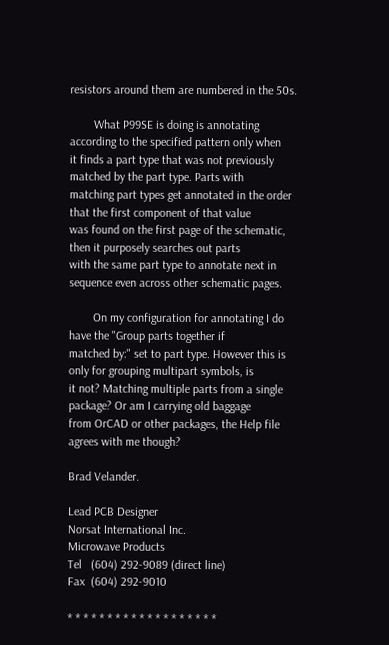resistors around them are numbered in the 50s.

        What P99SE is doing is annotating according to the specified pattern only when
it finds a part type that was not previously matched by the part type. Parts with
matching part types get annotated in the order that the first component of that value
was found on the first page of the schematic, then it purposely searches out parts
with the same part type to annotate next in sequence even across other schematic pages.

        On my configuration for annotating I do have the "Group parts together if
matched by:" set to part type. However this is only for grouping multipart symbols, is
it not? Matching multiple parts from a single package? Or am I carrying old baggage
from OrCAD or other packages, the Help file agrees with me though?

Brad Velander.

Lead PCB Designer
Norsat International Inc.
Microwave Products
Tel   (604) 292-9089 (direct line)
Fax  (604) 292-9010

* * * * * * * * * * * * * * * * * * *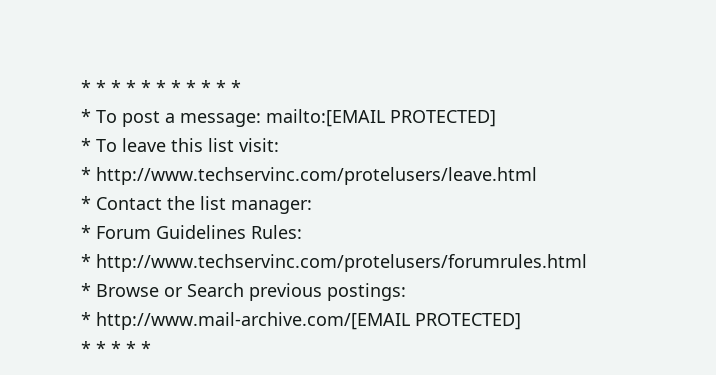* * * * * * * * * * *
* To post a message: mailto:[EMAIL PROTECTED]
* To leave this list visit:
* http://www.techservinc.com/protelusers/leave.html
* Contact the list manager:
* Forum Guidelines Rules:
* http://www.techservinc.com/protelusers/forumrules.html
* Browse or Search previous postings:
* http://www.mail-archive.com/[EMAIL PROTECTED]
* * * * *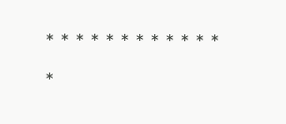* * * * * * * * * * * * *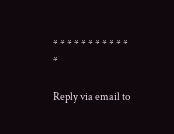* * * * * * * * * * * *

Reply via email to